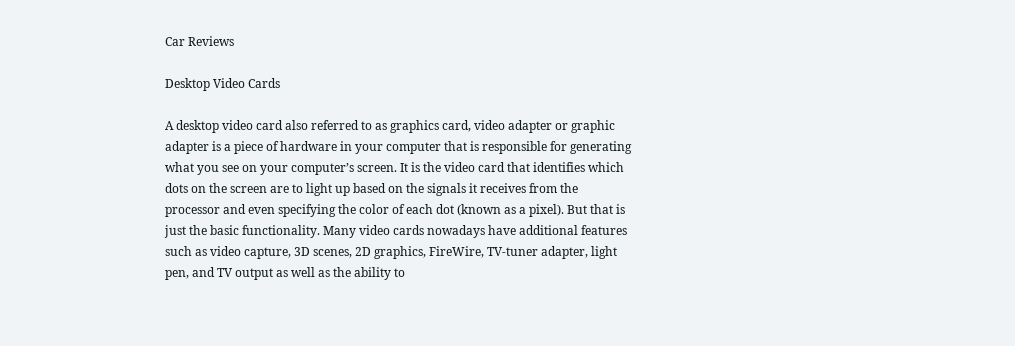Car Reviews

Desktop Video Cards

A desktop video card also referred to as graphics card, video adapter or graphic adapter is a piece of hardware in your computer that is responsible for generating what you see on your computer’s screen. It is the video card that identifies which dots on the screen are to light up based on the signals it receives from the processor and even specifying the color of each dot (known as a pixel). But that is just the basic functionality. Many video cards nowadays have additional features such as video capture, 3D scenes, 2D graphics, FireWire, TV-tuner adapter, light pen, and TV output as well as the ability to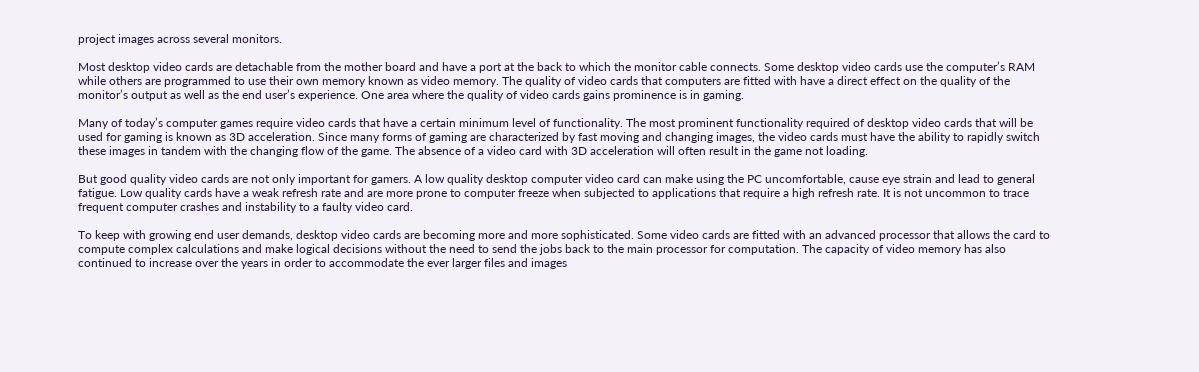project images across several monitors.

Most desktop video cards are detachable from the mother board and have a port at the back to which the monitor cable connects. Some desktop video cards use the computer’s RAM while others are programmed to use their own memory known as video memory. The quality of video cards that computers are fitted with have a direct effect on the quality of the monitor’s output as well as the end user’s experience. One area where the quality of video cards gains prominence is in gaming.

Many of today’s computer games require video cards that have a certain minimum level of functionality. The most prominent functionality required of desktop video cards that will be used for gaming is known as 3D acceleration. Since many forms of gaming are characterized by fast moving and changing images, the video cards must have the ability to rapidly switch these images in tandem with the changing flow of the game. The absence of a video card with 3D acceleration will often result in the game not loading.

But good quality video cards are not only important for gamers. A low quality desktop computer video card can make using the PC uncomfortable, cause eye strain and lead to general fatigue. Low quality cards have a weak refresh rate and are more prone to computer freeze when subjected to applications that require a high refresh rate. It is not uncommon to trace frequent computer crashes and instability to a faulty video card.

To keep with growing end user demands, desktop video cards are becoming more and more sophisticated. Some video cards are fitted with an advanced processor that allows the card to compute complex calculations and make logical decisions without the need to send the jobs back to the main processor for computation. The capacity of video memory has also continued to increase over the years in order to accommodate the ever larger files and images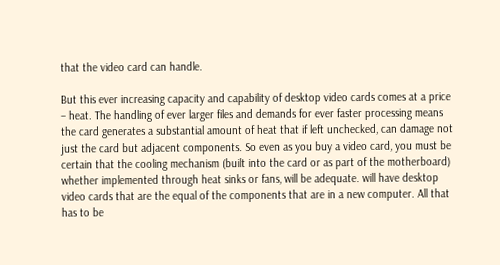that the video card can handle.

But this ever increasing capacity and capability of desktop video cards comes at a price – heat. The handling of ever larger files and demands for ever faster processing means the card generates a substantial amount of heat that if left unchecked, can damage not just the card but adjacent components. So even as you buy a video card, you must be certain that the cooling mechanism (built into the card or as part of the motherboard) whether implemented through heat sinks or fans, will be adequate. will have desktop video cards that are the equal of the components that are in a new computer. All that has to be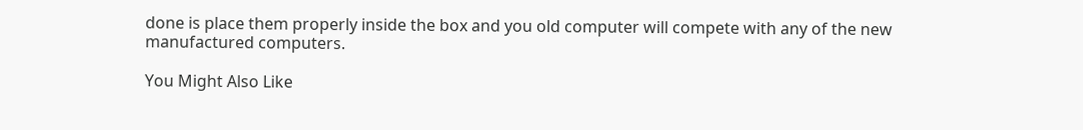done is place them properly inside the box and you old computer will compete with any of the new manufactured computers.

You Might Also Like